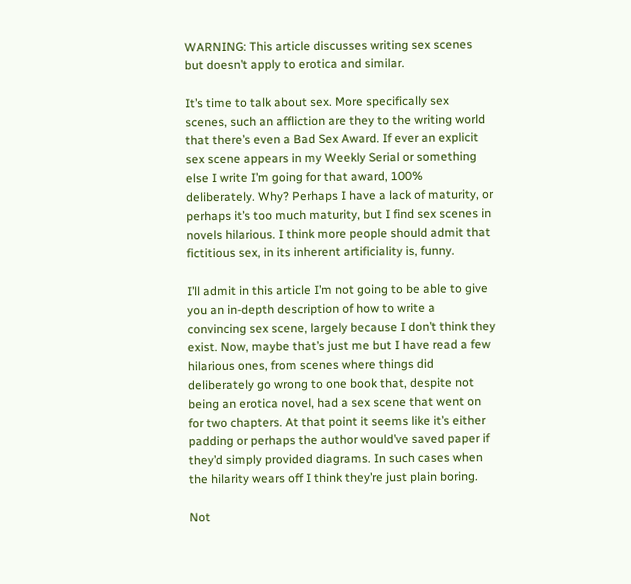WARNING: This article discusses writing sex scenes but doesn’t apply to erotica and similar.

It’s time to talk about sex. More specifically sex scenes, such an affliction are they to the writing world that there’s even a Bad Sex Award. If ever an explicit sex scene appears in my Weekly Serial or something else I write I’m going for that award, 100% deliberately. Why? Perhaps I have a lack of maturity, or perhaps it’s too much maturity, but I find sex scenes in novels hilarious. I think more people should admit that fictitious sex, in its inherent artificiality is, funny.

I’ll admit in this article I’m not going to be able to give you an in-depth description of how to write a convincing sex scene, largely because I don’t think they exist. Now, maybe that’s just me but I have read a few hilarious ones, from scenes where things did deliberately go wrong to one book that, despite not being an erotica novel, had a sex scene that went on for two chapters. At that point it seems like it’s either padding or perhaps the author would’ve saved paper if they’d simply provided diagrams. In such cases when the hilarity wears off I think they’re just plain boring.

Not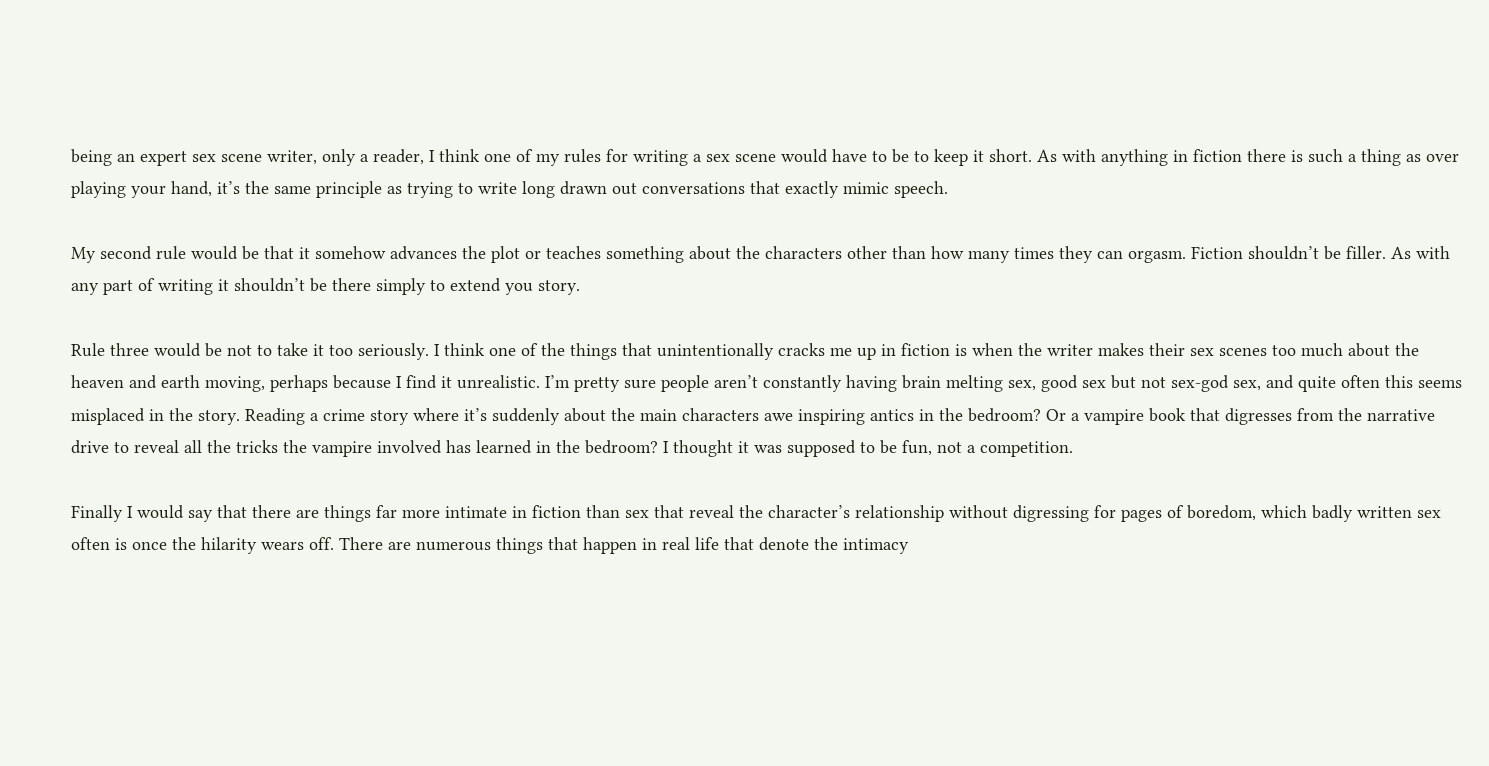being an expert sex scene writer, only a reader, I think one of my rules for writing a sex scene would have to be to keep it short. As with anything in fiction there is such a thing as over playing your hand, it’s the same principle as trying to write long drawn out conversations that exactly mimic speech.

My second rule would be that it somehow advances the plot or teaches something about the characters other than how many times they can orgasm. Fiction shouldn’t be filler. As with any part of writing it shouldn’t be there simply to extend you story.

Rule three would be not to take it too seriously. I think one of the things that unintentionally cracks me up in fiction is when the writer makes their sex scenes too much about the heaven and earth moving, perhaps because I find it unrealistic. I’m pretty sure people aren’t constantly having brain melting sex, good sex but not sex-god sex, and quite often this seems misplaced in the story. Reading a crime story where it’s suddenly about the main characters awe inspiring antics in the bedroom? Or a vampire book that digresses from the narrative drive to reveal all the tricks the vampire involved has learned in the bedroom? I thought it was supposed to be fun, not a competition.

Finally I would say that there are things far more intimate in fiction than sex that reveal the character’s relationship without digressing for pages of boredom, which badly written sex often is once the hilarity wears off. There are numerous things that happen in real life that denote the intimacy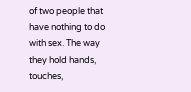of two people that have nothing to do with sex. The way they hold hands, touches,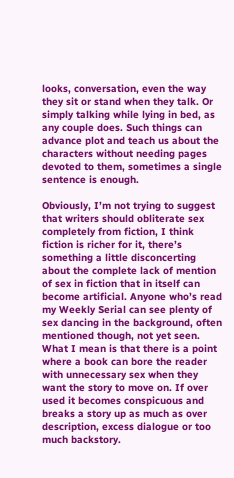looks, conversation, even the way they sit or stand when they talk. Or simply talking while lying in bed, as any couple does. Such things can advance plot and teach us about the characters without needing pages devoted to them, sometimes a single sentence is enough.

Obviously, I’m not trying to suggest that writers should obliterate sex completely from fiction, I think fiction is richer for it, there’s something a little disconcerting about the complete lack of mention of sex in fiction that in itself can become artificial. Anyone who’s read my Weekly Serial can see plenty of sex dancing in the background, often mentioned though, not yet seen. What I mean is that there is a point where a book can bore the reader with unnecessary sex when they want the story to move on. If over used it becomes conspicuous and breaks a story up as much as over description, excess dialogue or too much backstory.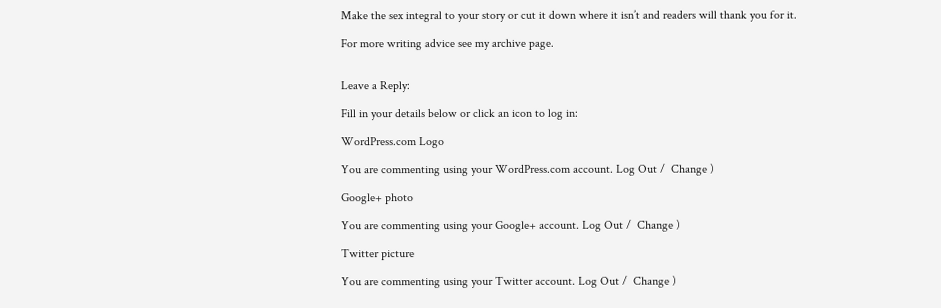Make the sex integral to your story or cut it down where it isn’t and readers will thank you for it.

For more writing advice see my archive page.


Leave a Reply:

Fill in your details below or click an icon to log in:

WordPress.com Logo

You are commenting using your WordPress.com account. Log Out /  Change )

Google+ photo

You are commenting using your Google+ account. Log Out /  Change )

Twitter picture

You are commenting using your Twitter account. Log Out /  Change )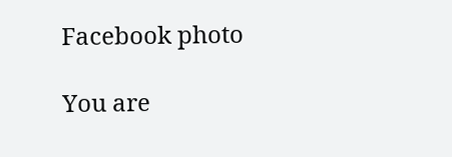Facebook photo

You are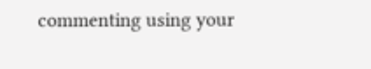commenting using your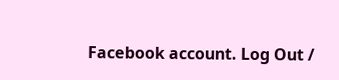Facebook account. Log Out /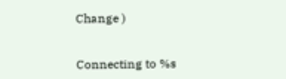Change )


Connecting to %s